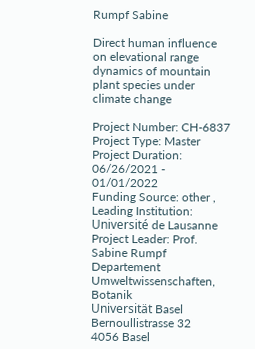Rumpf Sabine

Direct human influence on elevational range dynamics of mountain plant species under climate change

Project Number: CH-6837
Project Type: Master
Project Duration: 06/26/2021 - 01/01/2022
Funding Source: other ,
Leading Institution: Université de Lausanne
Project Leader: Prof. Sabine Rumpf
Departement Umweltwissenschaften, Botanik
Universität Basel
Bernoullistrasse 32
4056 Basel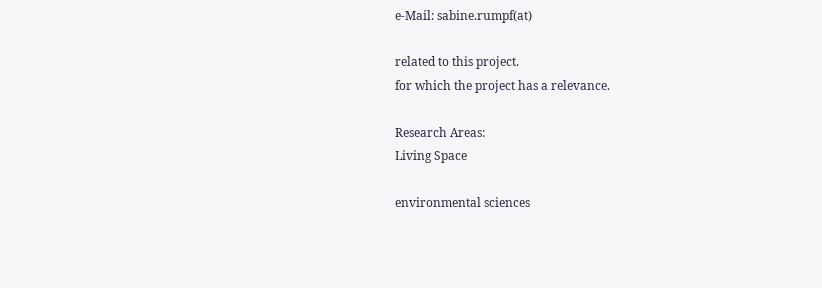e-Mail: sabine.rumpf(at)

related to this project.
for which the project has a relevance.

Research Areas:
Living Space

environmental sciences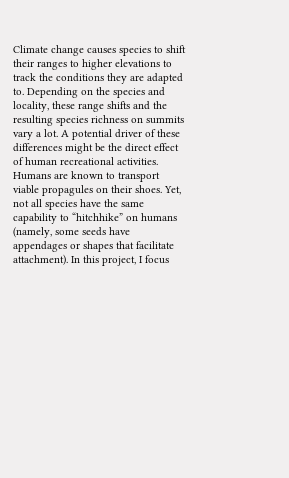Climate change causes species to shift their ranges to higher elevations to track the conditions they are adapted to. Depending on the species and locality, these range shifts and the resulting species richness on summits vary a lot. A potential driver of these differences might be the direct effect of human recreational activities. Humans are known to transport viable propagules on their shoes. Yet, not all species have the same capability to “hitchhike” on humans (namely, some seeds have appendages or shapes that facilitate attachment). In this project, I focus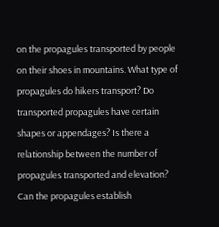on the propagules transported by people on their shoes in mountains. What type of propagules do hikers transport? Do transported propagules have certain shapes or appendages? Is there a relationship between the number of propagules transported and elevation? Can the propagules establish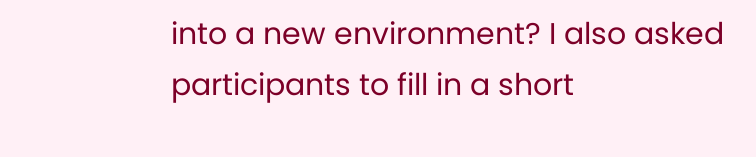into a new environment? I also asked participants to fill in a short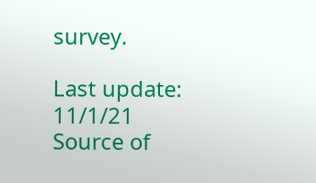survey.

Last update: 11/1/21
Source of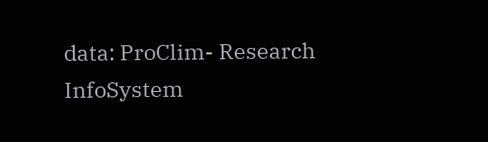data: ProClim- Research InfoSystem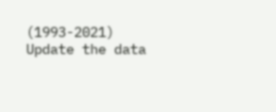(1993-2021)
Update the data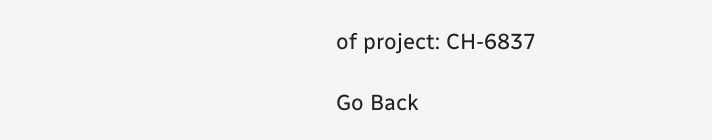of project: CH-6837

Go Back